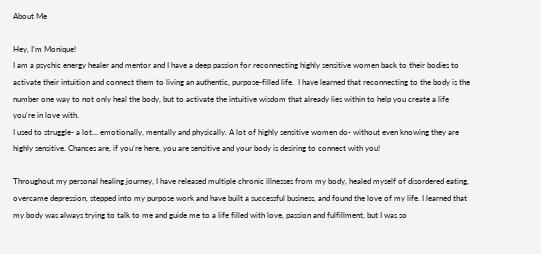About Me

Hey, I’m Monique!
I am a psychic energy healer and mentor and I have a deep passion for reconnecting highly sensitive women back to their bodies to activate their intuition and connect them to living an authentic, purpose-filled life.  I have learned that reconnecting to the body is the number one way to not only heal the body, but to activate the intuitive wisdom that already lies within to help you create a life you’re in love with.
I used to struggle- a lot… emotionally, mentally and physically. A lot of highly sensitive women do- without even knowing they are highly sensitive. Chances are, if you’re here, you are sensitive and your body is desiring to connect with you!

Throughout my personal healing journey, I have released multiple chronic illnesses from my body, healed myself of disordered eating, overcame depression, stepped into my purpose work and have built a successful business, and found the love of my life. I learned that my body was always trying to talk to me and guide me to a life filled with love, passion and fulfillment, but I was so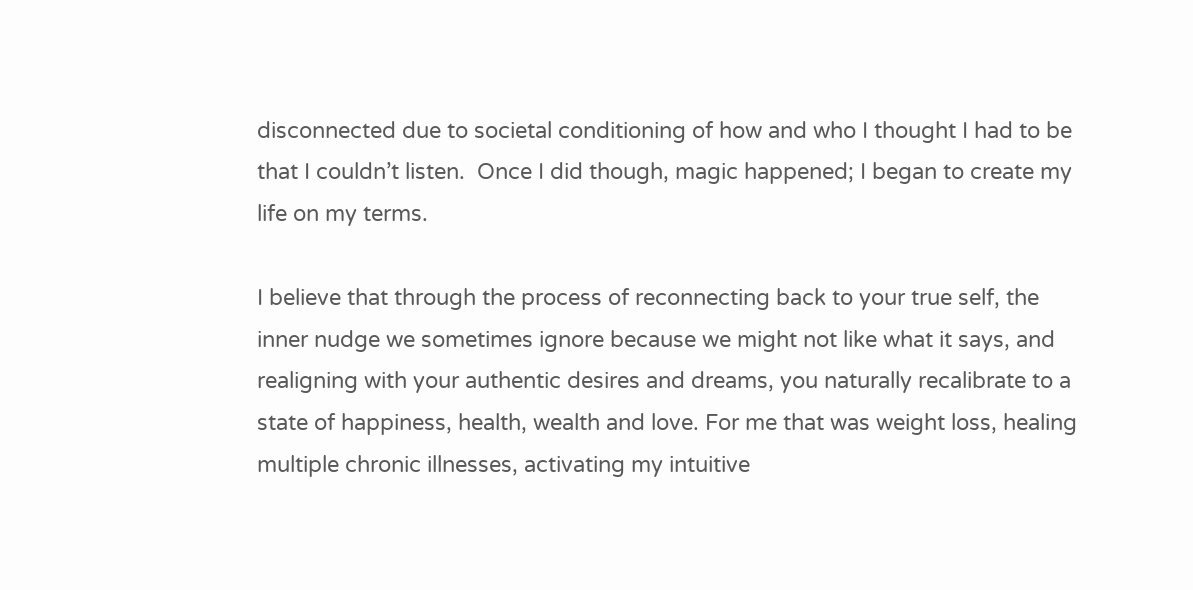disconnected due to societal conditioning of how and who I thought I had to be that I couldn’t listen.  Once I did though, magic happened; I began to create my life on my terms.

I believe that through the process of reconnecting back to your true self, the inner nudge we sometimes ignore because we might not like what it says, and realigning with your authentic desires and dreams, you naturally recalibrate to a state of happiness, health, wealth and love. For me that was weight loss, healing multiple chronic illnesses, activating my intuitive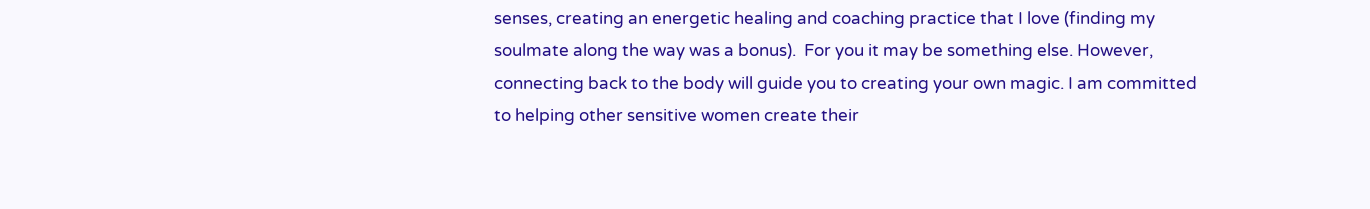senses, creating an energetic healing and coaching practice that I love (finding my soulmate along the way was a bonus).  For you it may be something else. However, connecting back to the body will guide you to creating your own magic. I am committed to helping other sensitive women create their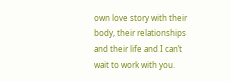own love story with their body, their relationships and their life and I can’t wait to work with you.